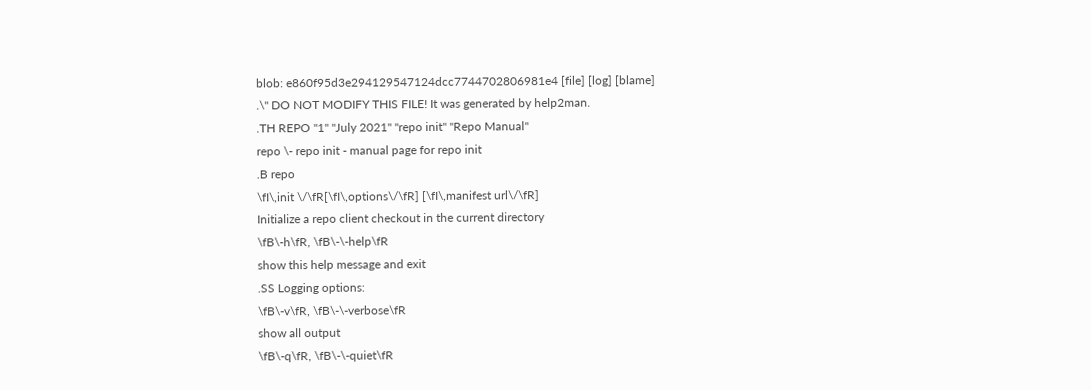blob: e860f95d3e294129547124dcc7744702806981e4 [file] [log] [blame]
.\" DO NOT MODIFY THIS FILE! It was generated by help2man.
.TH REPO "1" "July 2021" "repo init" "Repo Manual"
repo \- repo init - manual page for repo init
.B repo
\fI\,init \/\fR[\fI\,options\/\fR] [\fI\,manifest url\/\fR]
Initialize a repo client checkout in the current directory
\fB\-h\fR, \fB\-\-help\fR
show this help message and exit
.SS Logging options:
\fB\-v\fR, \fB\-\-verbose\fR
show all output
\fB\-q\fR, \fB\-\-quiet\fR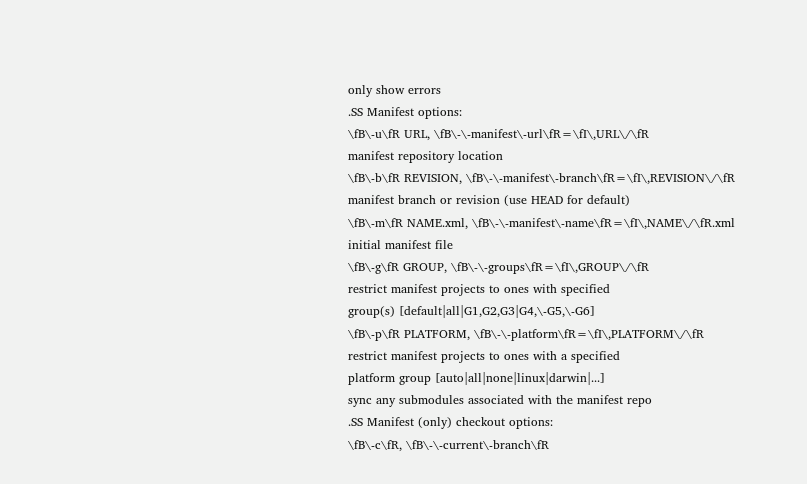only show errors
.SS Manifest options:
\fB\-u\fR URL, \fB\-\-manifest\-url\fR=\fI\,URL\/\fR
manifest repository location
\fB\-b\fR REVISION, \fB\-\-manifest\-branch\fR=\fI\,REVISION\/\fR
manifest branch or revision (use HEAD for default)
\fB\-m\fR NAME.xml, \fB\-\-manifest\-name\fR=\fI\,NAME\/\fR.xml
initial manifest file
\fB\-g\fR GROUP, \fB\-\-groups\fR=\fI\,GROUP\/\fR
restrict manifest projects to ones with specified
group(s) [default|all|G1,G2,G3|G4,\-G5,\-G6]
\fB\-p\fR PLATFORM, \fB\-\-platform\fR=\fI\,PLATFORM\/\fR
restrict manifest projects to ones with a specified
platform group [auto|all|none|linux|darwin|...]
sync any submodules associated with the manifest repo
.SS Manifest (only) checkout options:
\fB\-c\fR, \fB\-\-current\-branch\fR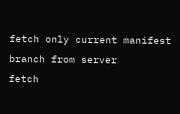fetch only current manifest branch from server
fetch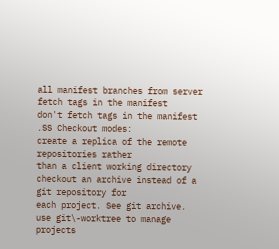all manifest branches from server
fetch tags in the manifest
don't fetch tags in the manifest
.SS Checkout modes:
create a replica of the remote repositories rather
than a client working directory
checkout an archive instead of a git repository for
each project. See git archive.
use git\-worktree to manage projects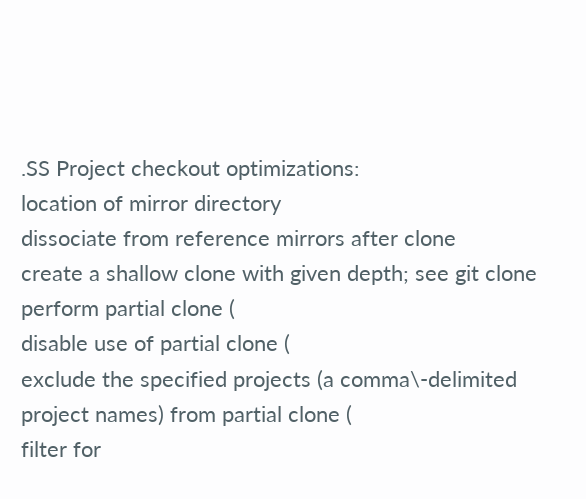.SS Project checkout optimizations:
location of mirror directory
dissociate from reference mirrors after clone
create a shallow clone with given depth; see git clone
perform partial clone (
disable use of partial clone (
exclude the specified projects (a comma\-delimited
project names) from partial clone (
filter for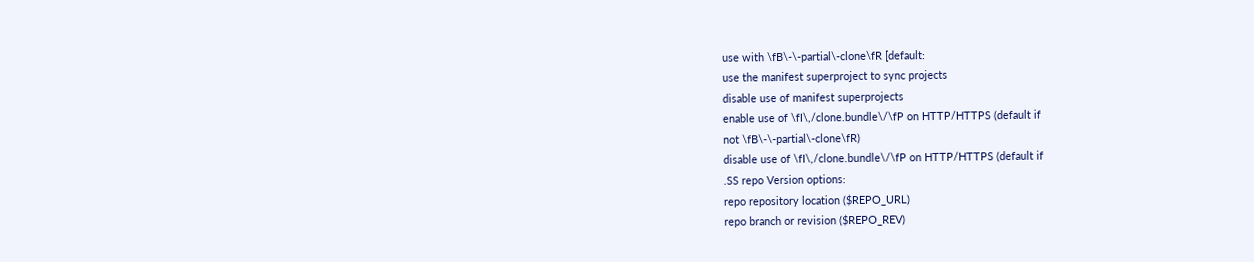use with \fB\-\-partial\-clone\fR [default:
use the manifest superproject to sync projects
disable use of manifest superprojects
enable use of \fI\,/clone.bundle\/\fP on HTTP/HTTPS (default if
not \fB\-\-partial\-clone\fR)
disable use of \fI\,/clone.bundle\/\fP on HTTP/HTTPS (default if
.SS repo Version options:
repo repository location ($REPO_URL)
repo branch or revision ($REPO_REV)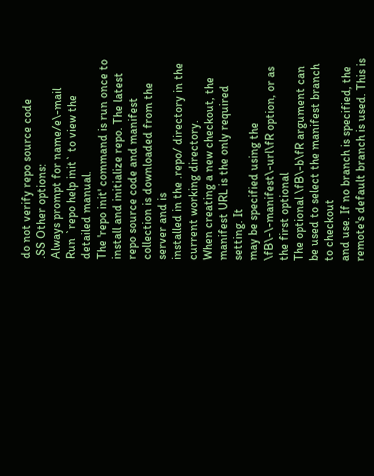do not verify repo source code
.SS Other options:
Always prompt for name/e\-mail
Run `repo help init` to view the detailed manual.
The 'repo init' command is run once to install and initialize repo. The latest
repo source code and manifest collection is downloaded from the server and is
installed in the .repo/ directory in the current working directory.
When creating a new checkout, the manifest URL is the only required setting. It
may be specified using the \fB\-\-manifest\-url\fR option, or as the first optional
The optional \fB\-b\fR argument can be used to select the manifest branch to checkout
and use. If no branch is specified, the remote's default branch is used. This is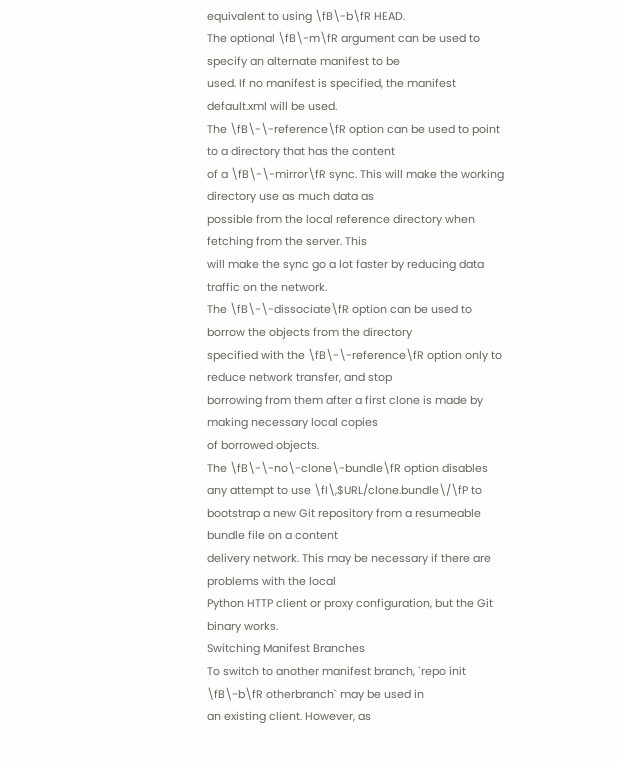equivalent to using \fB\-b\fR HEAD.
The optional \fB\-m\fR argument can be used to specify an alternate manifest to be
used. If no manifest is specified, the manifest default.xml will be used.
The \fB\-\-reference\fR option can be used to point to a directory that has the content
of a \fB\-\-mirror\fR sync. This will make the working directory use as much data as
possible from the local reference directory when fetching from the server. This
will make the sync go a lot faster by reducing data traffic on the network.
The \fB\-\-dissociate\fR option can be used to borrow the objects from the directory
specified with the \fB\-\-reference\fR option only to reduce network transfer, and stop
borrowing from them after a first clone is made by making necessary local copies
of borrowed objects.
The \fB\-\-no\-clone\-bundle\fR option disables any attempt to use \fI\,$URL/clone.bundle\/\fP to
bootstrap a new Git repository from a resumeable bundle file on a content
delivery network. This may be necessary if there are problems with the local
Python HTTP client or proxy configuration, but the Git binary works.
Switching Manifest Branches
To switch to another manifest branch, `repo init \fB\-b\fR otherbranch` may be used in
an existing client. However, as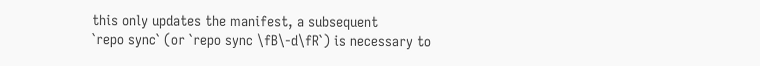this only updates the manifest, a subsequent
`repo sync` (or `repo sync \fB\-d\fR`) is necessary to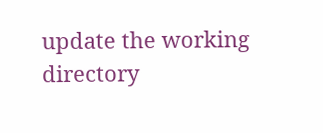update the working directory